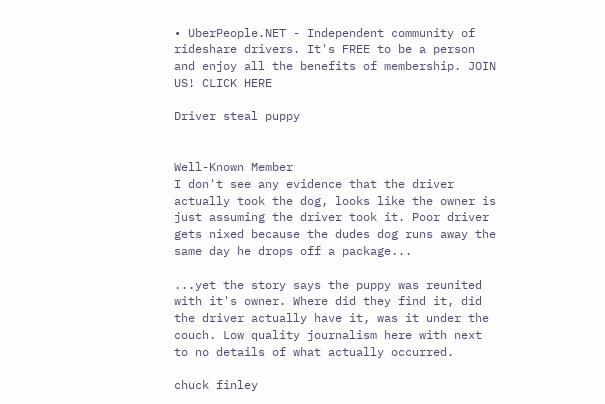• UberPeople.NET - Independent community of rideshare drivers. It's FREE to be a person and enjoy all the benefits of membership. JOIN US! CLICK HERE

Driver steal puppy


Well-Known Member
I don't see any evidence that the driver actually took the dog, looks like the owner is just assuming the driver took it. Poor driver gets nixed because the dudes dog runs away the same day he drops off a package...

...yet the story says the puppy was reunited with it's owner. Where did they find it, did the driver actually have it, was it under the couch. Low quality journalism here with next to no details of what actually occurred.

chuck finley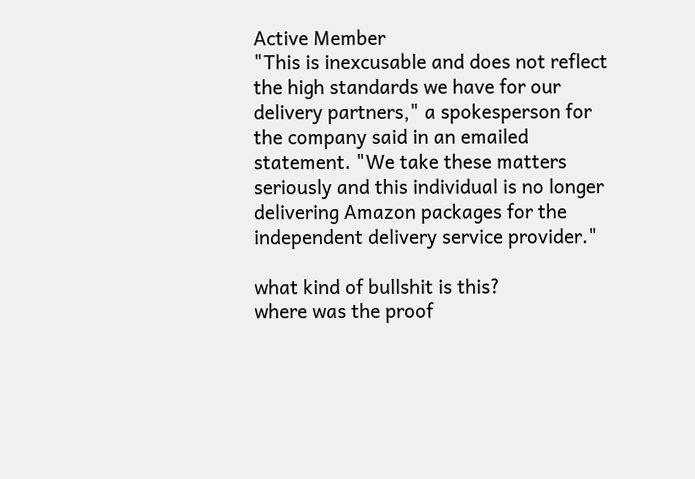Active Member
"This is inexcusable and does not reflect the high standards we have for our delivery partners," a spokesperson for the company said in an emailed statement. "We take these matters seriously and this individual is no longer delivering Amazon packages for the independent delivery service provider."

what kind of bullshit is this?
where was the proof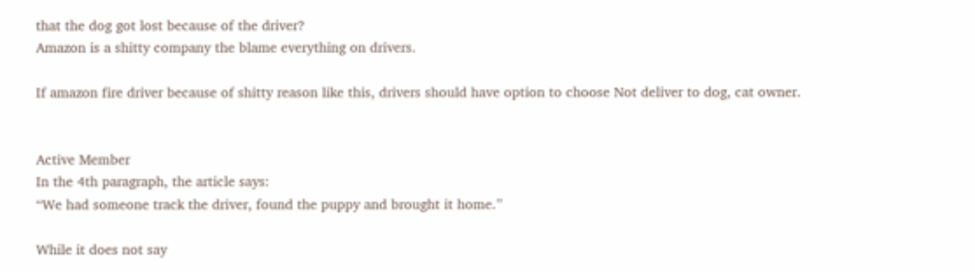that the dog got lost because of the driver?
Amazon is a shitty company the blame everything on drivers.

If amazon fire driver because of shitty reason like this, drivers should have option to choose Not deliver to dog, cat owner.


Active Member
In the 4th paragraph, the article says:
“We had someone track the driver, found the puppy and brought it home.”

While it does not say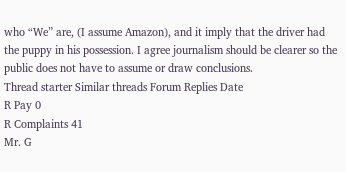who “We” are, (I assume Amazon), and it imply that the driver had the puppy in his possession. I agree journalism should be clearer so the public does not have to assume or draw conclusions.
Thread starter Similar threads Forum Replies Date
R Pay 0
R Complaints 41
Mr. G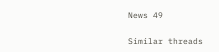News 49

Similar threads